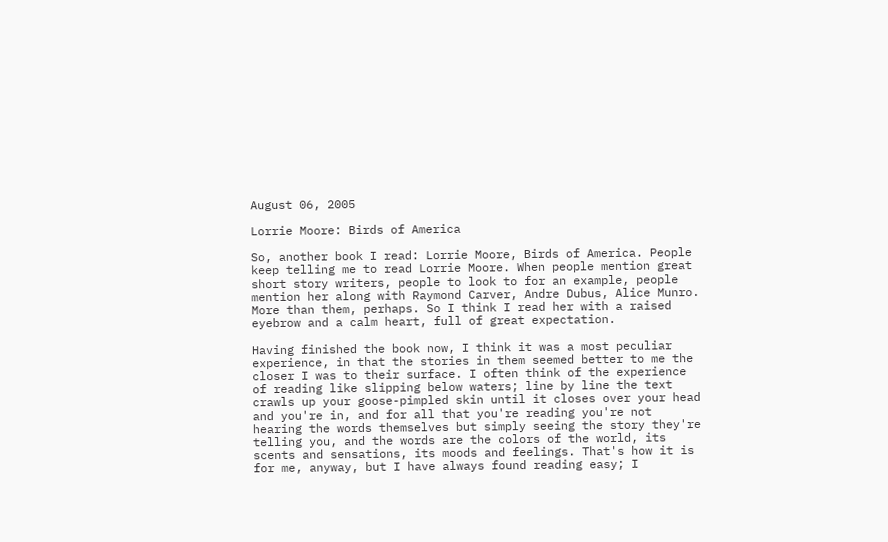August 06, 2005

Lorrie Moore: Birds of America

So, another book I read: Lorrie Moore, Birds of America. People keep telling me to read Lorrie Moore. When people mention great short story writers, people to look to for an example, people mention her along with Raymond Carver, Andre Dubus, Alice Munro. More than them, perhaps. So I think I read her with a raised eyebrow and a calm heart, full of great expectation.

Having finished the book now, I think it was a most peculiar experience, in that the stories in them seemed better to me the closer I was to their surface. I often think of the experience of reading like slipping below waters; line by line the text crawls up your goose-pimpled skin until it closes over your head and you're in, and for all that you're reading you're not hearing the words themselves but simply seeing the story they're telling you, and the words are the colors of the world, its scents and sensations, its moods and feelings. That's how it is for me, anyway, but I have always found reading easy; I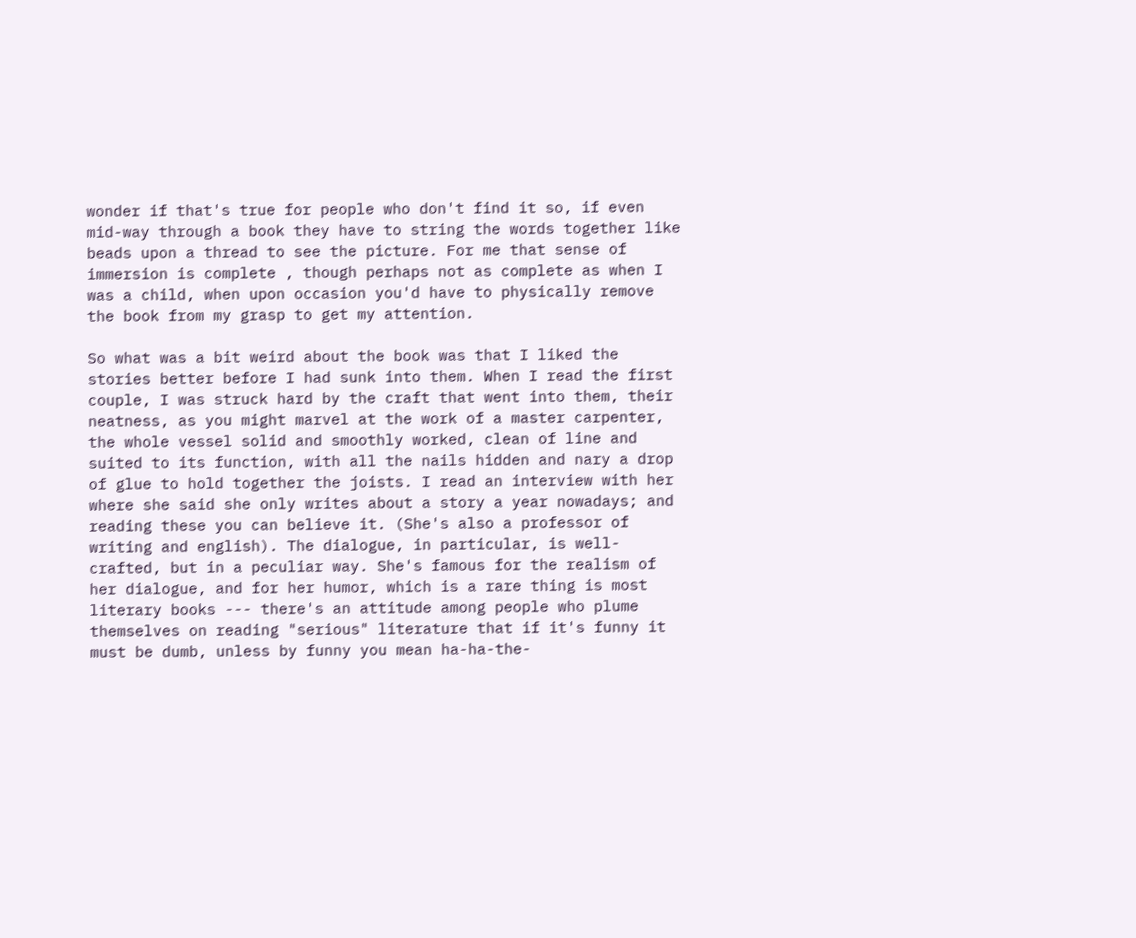wonder if that's true for people who don't find it so, if even mid-way through a book they have to string the words together like beads upon a thread to see the picture. For me that sense of immersion is complete , though perhaps not as complete as when I was a child, when upon occasion you'd have to physically remove the book from my grasp to get my attention.

So what was a bit weird about the book was that I liked the stories better before I had sunk into them. When I read the first couple, I was struck hard by the craft that went into them, their neatness, as you might marvel at the work of a master carpenter, the whole vessel solid and smoothly worked, clean of line and suited to its function, with all the nails hidden and nary a drop of glue to hold together the joists. I read an interview with her where she said she only writes about a story a year nowadays; and reading these you can believe it. (She's also a professor of writing and english). The dialogue, in particular, is well-crafted, but in a peculiar way. She's famous for the realism of her dialogue, and for her humor, which is a rare thing is most literary books --- there's an attitude among people who plume themselves on reading "serious" literature that if it's funny it must be dumb, unless by funny you mean ha-ha-the-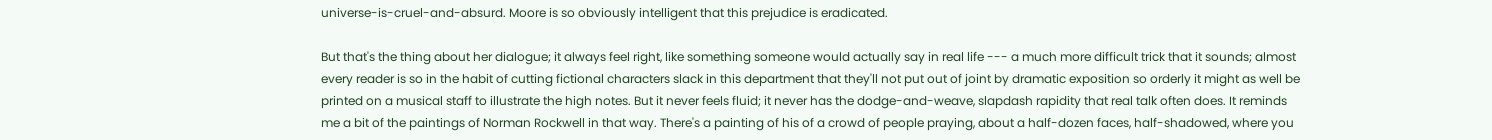universe-is-cruel-and-absurd. Moore is so obviously intelligent that this prejudice is eradicated.

But that's the thing about her dialogue; it always feel right, like something someone would actually say in real life --- a much more difficult trick that it sounds; almost every reader is so in the habit of cutting fictional characters slack in this department that they'll not put out of joint by dramatic exposition so orderly it might as well be printed on a musical staff to illustrate the high notes. But it never feels fluid; it never has the dodge-and-weave, slapdash rapidity that real talk often does. It reminds me a bit of the paintings of Norman Rockwell in that way. There's a painting of his of a crowd of people praying, about a half-dozen faces, half-shadowed, where you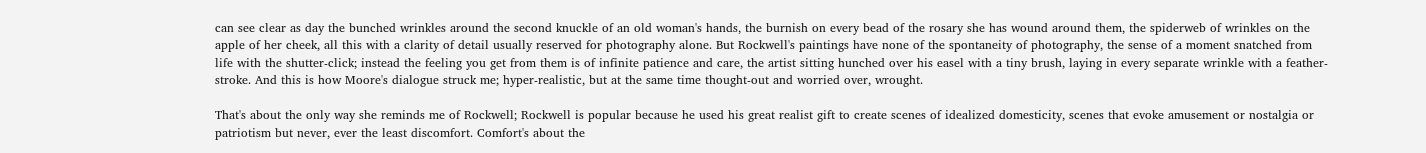can see clear as day the bunched wrinkles around the second knuckle of an old woman's hands, the burnish on every bead of the rosary she has wound around them, the spiderweb of wrinkles on the apple of her cheek, all this with a clarity of detail usually reserved for photography alone. But Rockwell's paintings have none of the spontaneity of photography, the sense of a moment snatched from life with the shutter-click; instead the feeling you get from them is of infinite patience and care, the artist sitting hunched over his easel with a tiny brush, laying in every separate wrinkle with a feather-stroke. And this is how Moore's dialogue struck me; hyper-realistic, but at the same time thought-out and worried over, wrought.

That's about the only way she reminds me of Rockwell; Rockwell is popular because he used his great realist gift to create scenes of idealized domesticity, scenes that evoke amusement or nostalgia or patriotism but never, ever the least discomfort. Comfort's about the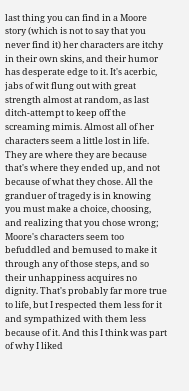last thing you can find in a Moore story (which is not to say that you never find it) her characters are itchy in their own skins, and their humor has desperate edge to it. It's acerbic, jabs of wit flung out with great strength almost at random, as last ditch-attempt to keep off the screaming mimis. Almost all of her characters seem a little lost in life. They are where they are because that's where they ended up, and not because of what they chose. All the granduer of tragedy is in knowing you must make a choice, choosing, and realizing that you chose wrong; Moore's characters seem too befuddled and bemused to make it through any of those steps, and so their unhappiness acquires no dignity. That's probably far more true to life, but I respected them less for it and sympathized with them less because of it. And this I think was part of why I liked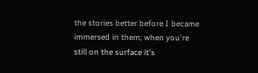the stories better before I became immersed in them; when you're still on the surface it's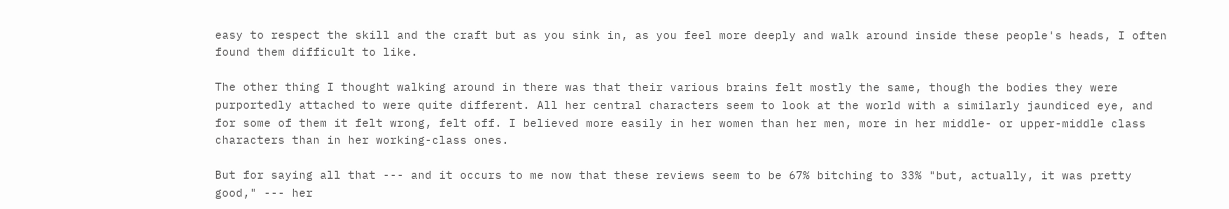easy to respect the skill and the craft but as you sink in, as you feel more deeply and walk around inside these people's heads, I often found them difficult to like.

The other thing I thought walking around in there was that their various brains felt mostly the same, though the bodies they were purportedly attached to were quite different. All her central characters seem to look at the world with a similarly jaundiced eye, and for some of them it felt wrong, felt off. I believed more easily in her women than her men, more in her middle- or upper-middle class characters than in her working-class ones.

But for saying all that --- and it occurs to me now that these reviews seem to be 67% bitching to 33% "but, actually, it was pretty good," --- her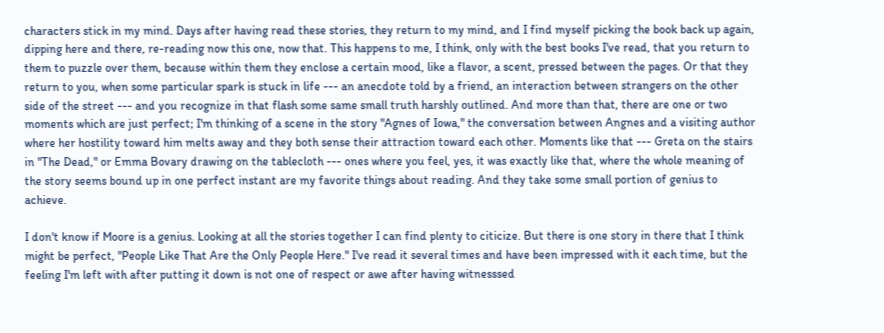characters stick in my mind. Days after having read these stories, they return to my mind, and I find myself picking the book back up again, dipping here and there, re-reading now this one, now that. This happens to me, I think, only with the best books I've read, that you return to them to puzzle over them, because within them they enclose a certain mood, like a flavor, a scent, pressed between the pages. Or that they return to you, when some particular spark is stuck in life --- an anecdote told by a friend, an interaction between strangers on the other side of the street --- and you recognize in that flash some same small truth harshly outlined. And more than that, there are one or two moments which are just perfect; I'm thinking of a scene in the story "Agnes of Iowa," the conversation between Angnes and a visiting author where her hostility toward him melts away and they both sense their attraction toward each other. Moments like that --- Greta on the stairs in "The Dead," or Emma Bovary drawing on the tablecloth --- ones where you feel, yes, it was exactly like that, where the whole meaning of the story seems bound up in one perfect instant are my favorite things about reading. And they take some small portion of genius to achieve.

I don't know if Moore is a genius. Looking at all the stories together I can find plenty to citicize. But there is one story in there that I think might be perfect, "People Like That Are the Only People Here." I've read it several times and have been impressed with it each time, but the feeling I'm left with after putting it down is not one of respect or awe after having witnesssed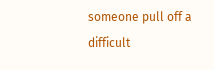someone pull off a difficult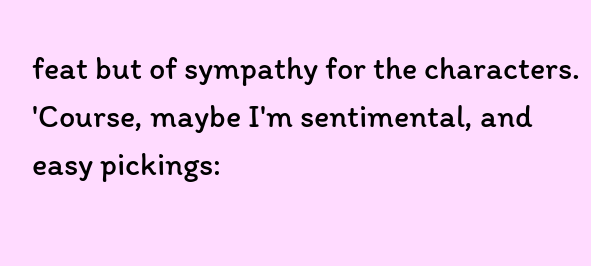feat but of sympathy for the characters. 'Course, maybe I'm sentimental, and easy pickings: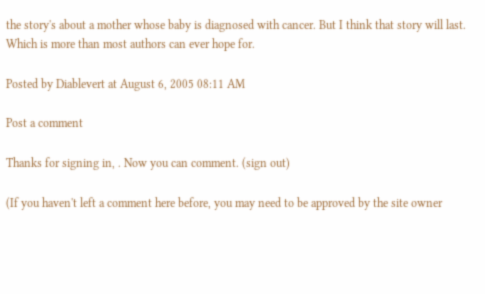the story's about a mother whose baby is diagnosed with cancer. But I think that story will last. Which is more than most authors can ever hope for.

Posted by Diablevert at August 6, 2005 08:11 AM

Post a comment

Thanks for signing in, . Now you can comment. (sign out)

(If you haven't left a comment here before, you may need to be approved by the site owner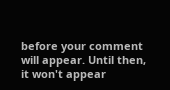before your comment will appear. Until then, it won't appear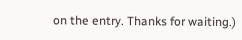on the entry. Thanks for waiting.)